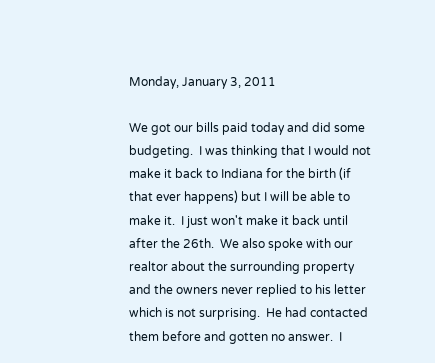Monday, January 3, 2011

We got our bills paid today and did some budgeting.  I was thinking that I would not make it back to Indiana for the birth (if that ever happens) but I will be able to make it.  I just won't make it back until after the 26th.  We also spoke with our realtor about the surrounding property and the owners never replied to his letter which is not surprising.  He had contacted them before and gotten no answer.  I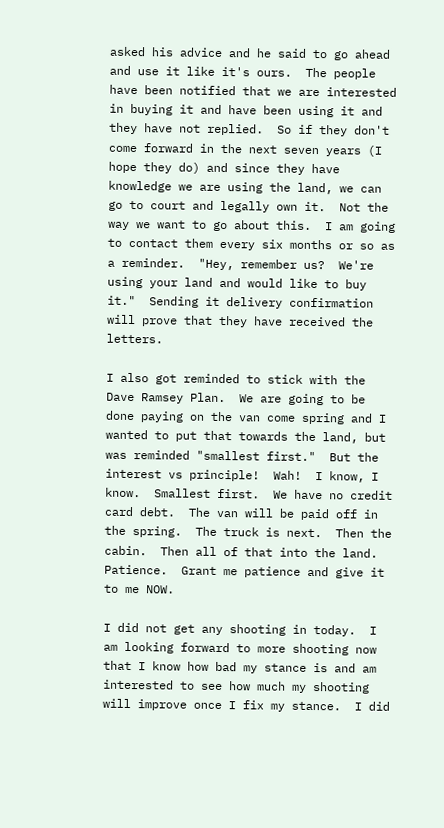asked his advice and he said to go ahead and use it like it's ours.  The people have been notified that we are interested in buying it and have been using it and they have not replied.  So if they don't come forward in the next seven years (I hope they do) and since they have knowledge we are using the land, we can go to court and legally own it.  Not the way we want to go about this.  I am going to contact them every six months or so as a reminder.  "Hey, remember us?  We're using your land and would like to buy it."  Sending it delivery confirmation will prove that they have received the letters.

I also got reminded to stick with the Dave Ramsey Plan.  We are going to be done paying on the van come spring and I wanted to put that towards the land, but was reminded "smallest first."  But the interest vs principle!  Wah!  I know, I know.  Smallest first.  We have no credit card debt.  The van will be paid off in the spring.  The truck is next.  Then the cabin.  Then all of that into the land.  Patience.  Grant me patience and give it to me NOW.

I did not get any shooting in today.  I am looking forward to more shooting now that I know how bad my stance is and am interested to see how much my shooting will improve once I fix my stance.  I did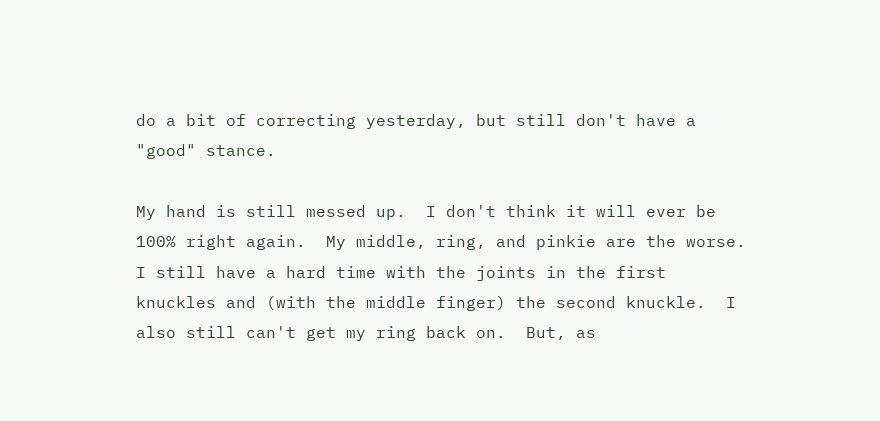do a bit of correcting yesterday, but still don't have a "good" stance.

My hand is still messed up.  I don't think it will ever be 100% right again.  My middle, ring, and pinkie are the worse.  I still have a hard time with the joints in the first knuckles and (with the middle finger) the second knuckle.  I also still can't get my ring back on.  But, as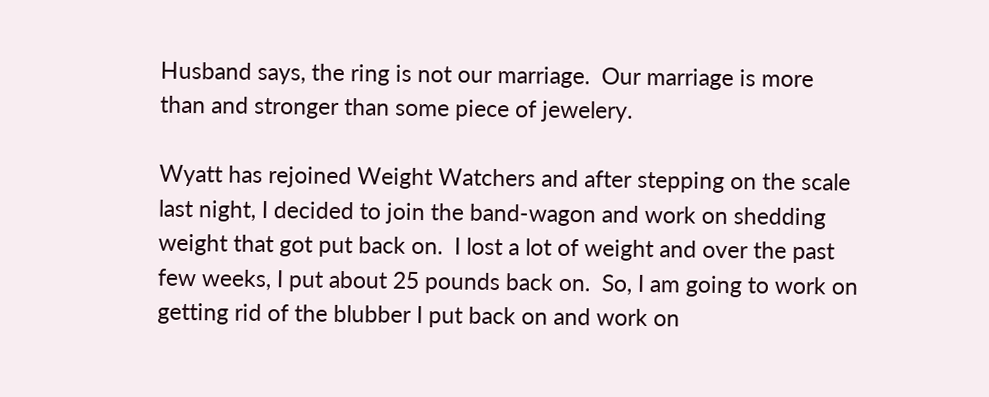Husband says, the ring is not our marriage.  Our marriage is more than and stronger than some piece of jewelery.

Wyatt has rejoined Weight Watchers and after stepping on the scale last night, I decided to join the band-wagon and work on shedding weight that got put back on.  I lost a lot of weight and over the past few weeks, I put about 25 pounds back on.  So, I am going to work on getting rid of the blubber I put back on and work on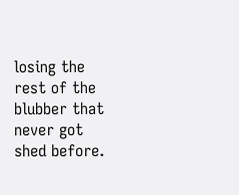losing the rest of the blubber that never got shed before.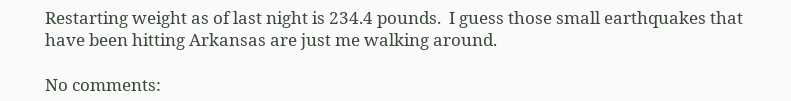Restarting weight as of last night is 234.4 pounds.  I guess those small earthquakes that have been hitting Arkansas are just me walking around.

No comments: